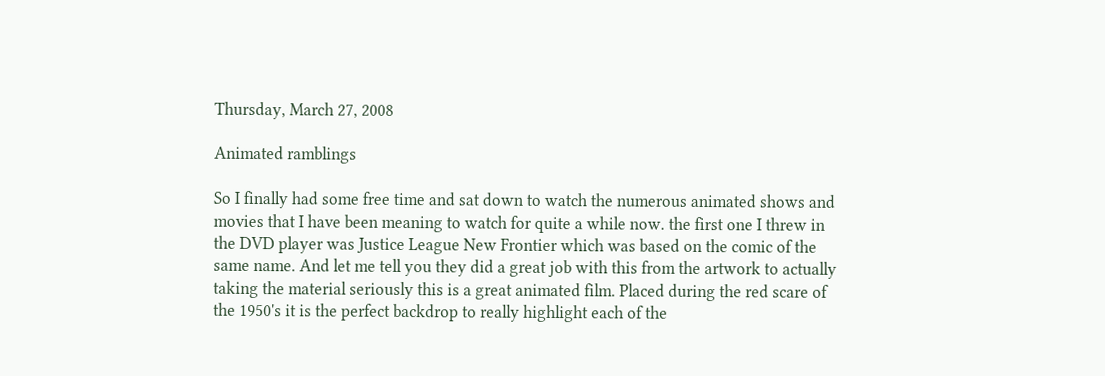Thursday, March 27, 2008

Animated ramblings

So I finally had some free time and sat down to watch the numerous animated shows and movies that I have been meaning to watch for quite a while now. the first one I threw in the DVD player was Justice League New Frontier which was based on the comic of the same name. And let me tell you they did a great job with this from the artwork to actually taking the material seriously this is a great animated film. Placed during the red scare of the 1950's it is the perfect backdrop to really highlight each of the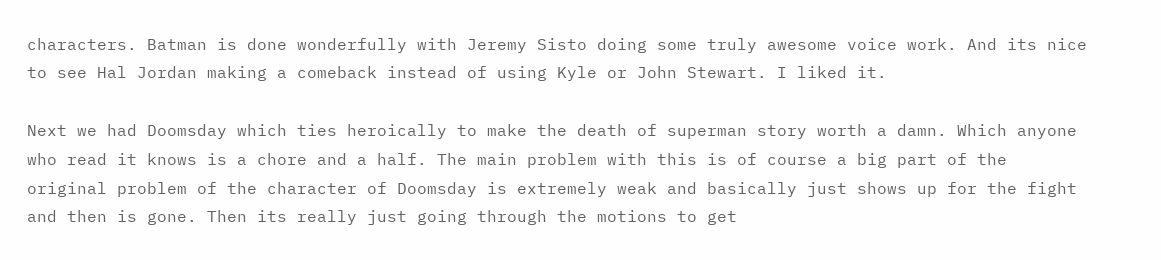characters. Batman is done wonderfully with Jeremy Sisto doing some truly awesome voice work. And its nice to see Hal Jordan making a comeback instead of using Kyle or John Stewart. I liked it.

Next we had Doomsday which ties heroically to make the death of superman story worth a damn. Which anyone who read it knows is a chore and a half. The main problem with this is of course a big part of the original problem of the character of Doomsday is extremely weak and basically just shows up for the fight and then is gone. Then its really just going through the motions to get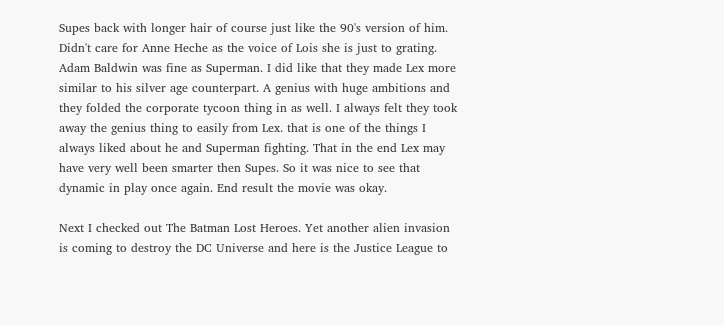Supes back with longer hair of course just like the 90's version of him. Didn't care for Anne Heche as the voice of Lois she is just to grating. Adam Baldwin was fine as Superman. I did like that they made Lex more similar to his silver age counterpart. A genius with huge ambitions and they folded the corporate tycoon thing in as well. I always felt they took away the genius thing to easily from Lex. that is one of the things I always liked about he and Superman fighting. That in the end Lex may have very well been smarter then Supes. So it was nice to see that dynamic in play once again. End result the movie was okay.

Next I checked out The Batman Lost Heroes. Yet another alien invasion is coming to destroy the DC Universe and here is the Justice League to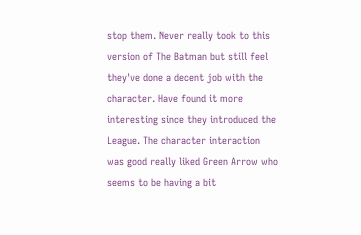stop them. Never really took to this version of The Batman but still feel they've done a decent job with the character. Have found it more interesting since they introduced the League. The character interaction was good really liked Green Arrow who seems to be having a bit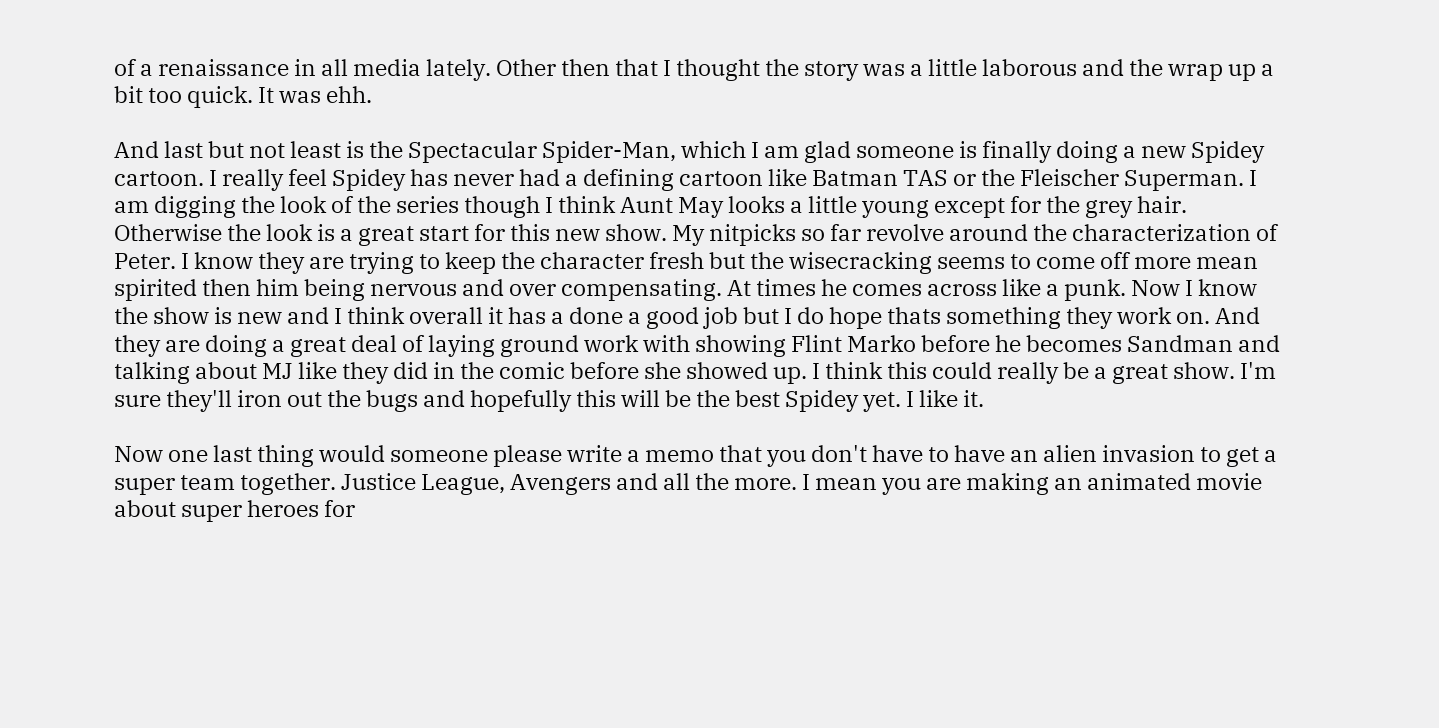of a renaissance in all media lately. Other then that I thought the story was a little laborous and the wrap up a bit too quick. It was ehh.

And last but not least is the Spectacular Spider-Man, which I am glad someone is finally doing a new Spidey cartoon. I really feel Spidey has never had a defining cartoon like Batman TAS or the Fleischer Superman. I am digging the look of the series though I think Aunt May looks a little young except for the grey hair. Otherwise the look is a great start for this new show. My nitpicks so far revolve around the characterization of Peter. I know they are trying to keep the character fresh but the wisecracking seems to come off more mean spirited then him being nervous and over compensating. At times he comes across like a punk. Now I know the show is new and I think overall it has a done a good job but I do hope thats something they work on. And they are doing a great deal of laying ground work with showing Flint Marko before he becomes Sandman and talking about MJ like they did in the comic before she showed up. I think this could really be a great show. I'm sure they'll iron out the bugs and hopefully this will be the best Spidey yet. I like it.

Now one last thing would someone please write a memo that you don't have to have an alien invasion to get a super team together. Justice League, Avengers and all the more. I mean you are making an animated movie about super heroes for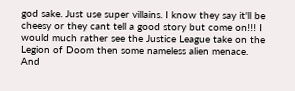god sake. Just use super villains. I know they say it'll be cheesy or they cant tell a good story but come on!!! I would much rather see the Justice League take on the Legion of Doom then some nameless alien menace. And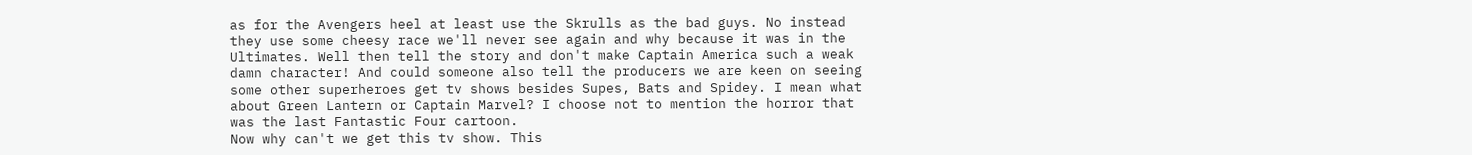as for the Avengers heel at least use the Skrulls as the bad guys. No instead they use some cheesy race we'll never see again and why because it was in the Ultimates. Well then tell the story and don't make Captain America such a weak damn character! And could someone also tell the producers we are keen on seeing some other superheroes get tv shows besides Supes, Bats and Spidey. I mean what about Green Lantern or Captain Marvel? I choose not to mention the horror that was the last Fantastic Four cartoon.
Now why can't we get this tv show. This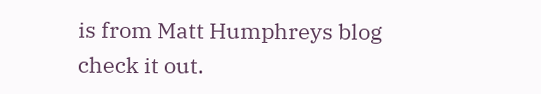is from Matt Humphreys blog check it out.